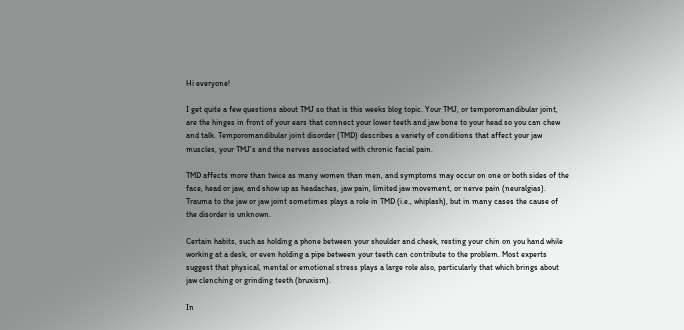Hi everyone!

I get quite a few questions about TMJ so that is this weeks blog topic. Your TMJ, or temporomandibular joint, are the hinges in front of your ears that connect your lower teeth and jaw bone to your head so you can chew and talk. Temporomandibular joint disorder (TMD) describes a variety of conditions that affect your jaw muscles, your TMJ’s and the nerves associated with chronic facial pain.

TMD affects more than twice as many women than men, and symptoms may occur on one or both sides of the face, head or jaw, and show up as headaches, jaw pain, limited jaw movement, or nerve pain (neuralgias). Trauma to the jaw or jaw joint sometimes plays a role in TMD (i.e., whiplash), but in many cases the cause of the disorder is unknown.

Certain habits, such as holding a phone between your shoulder and cheek, resting your chin on you hand while working at a desk, or even holding a pipe between your teeth can contribute to the problem. Most experts suggest that physical, mental or emotional stress plays a large role also, particularly that which brings about jaw clenching or grinding teeth (bruxism).

In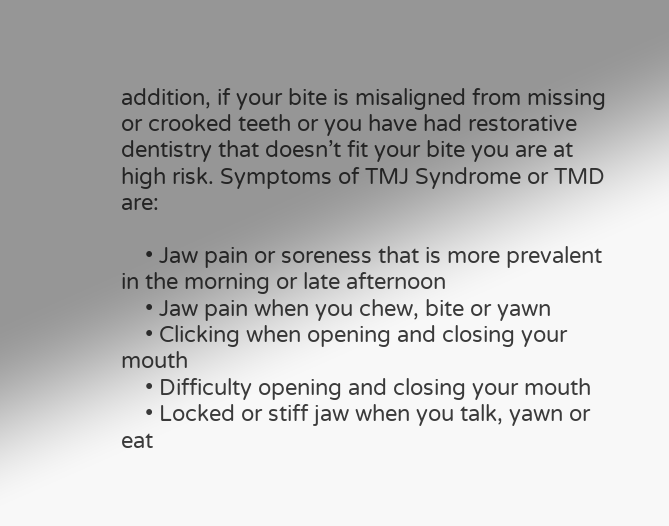addition, if your bite is misaligned from missing or crooked teeth or you have had restorative dentistry that doesn’t fit your bite you are at high risk. Symptoms of TMJ Syndrome or TMD are:

    • Jaw pain or soreness that is more prevalent in the morning or late afternoon
    • Jaw pain when you chew, bite or yawn
    • Clicking when opening and closing your mouth
    • Difficulty opening and closing your mouth
    • Locked or stiff jaw when you talk, yawn or eat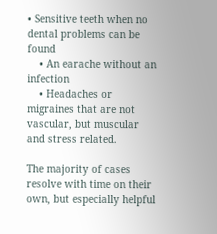• Sensitive teeth when no dental problems can be found
    • An earache without an infection
    • Headaches or migraines that are not vascular, but muscular and stress related.

The majority of cases resolve with time on their own, but especially helpful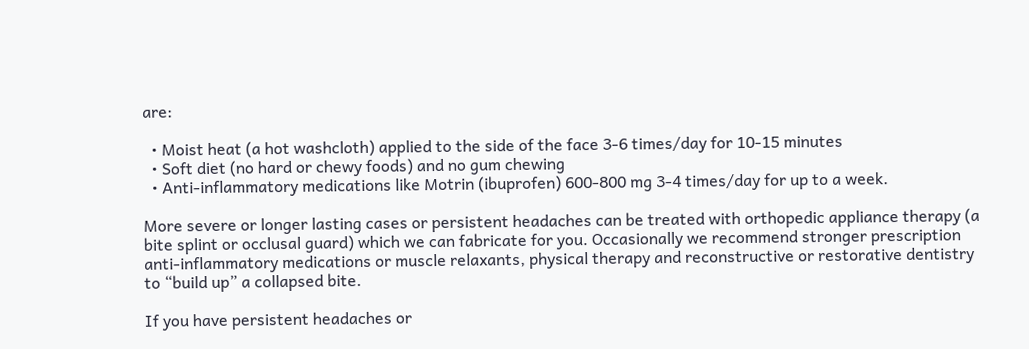are:

  • Moist heat (a hot washcloth) applied to the side of the face 3-6 times/day for 10-15 minutes
  • Soft diet (no hard or chewy foods) and no gum chewing
  • Anti-inflammatory medications like Motrin (ibuprofen) 600-800 mg 3-4 times/day for up to a week.

More severe or longer lasting cases or persistent headaches can be treated with orthopedic appliance therapy (a bite splint or occlusal guard) which we can fabricate for you. Occasionally we recommend stronger prescription anti-inflammatory medications or muscle relaxants, physical therapy and reconstructive or restorative dentistry to “build up” a collapsed bite.

If you have persistent headaches or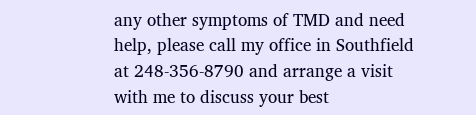any other symptoms of TMD and need help, please call my office in Southfield at 248-356-8790 and arrange a visit with me to discuss your best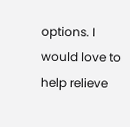options. I would love to help relieve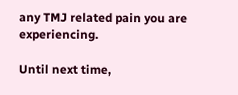any TMJ related pain you are experiencing.

Until next time,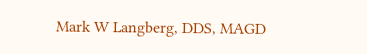Mark W Langberg, DDS, MAGD